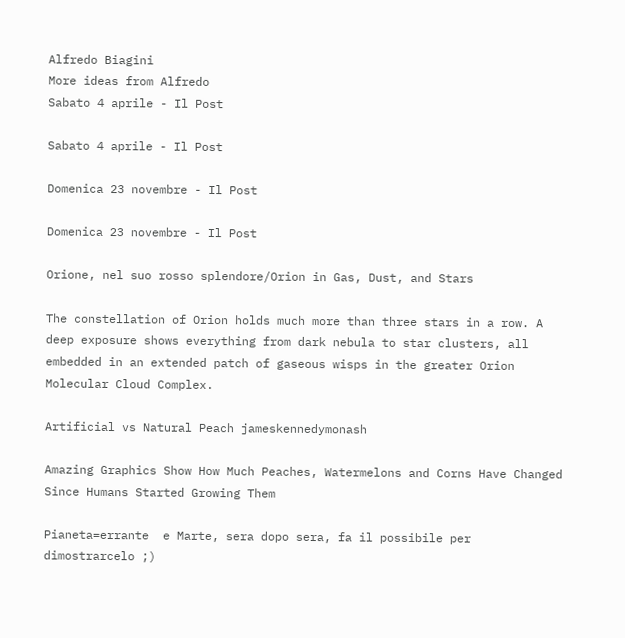Alfredo Biagini
More ideas from Alfredo
Sabato 4 aprile - Il Post

Sabato 4 aprile - Il Post

Domenica 23 novembre - Il Post

Domenica 23 novembre - Il Post

Orione, nel suo rosso splendore/Orion in Gas, Dust, and Stars

The constellation of Orion holds much more than three stars in a row. A deep exposure shows everything from dark nebula to star clusters, all embedded in an extended patch of gaseous wisps in the greater Orion Molecular Cloud Complex.

Artificial vs Natural Peach jameskennedymonash

Amazing Graphics Show How Much Peaches, Watermelons and Corns Have Changed Since Humans Started Growing Them

Pianeta=errante  e Marte, sera dopo sera, fa il possibile per dimostrarcelo ;)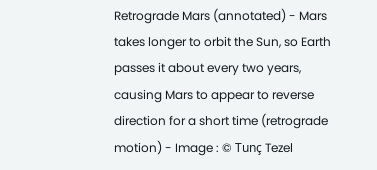Retrograde Mars (annotated) - Mars takes longer to orbit the Sun, so Earth passes it about every two years, causing Mars to appear to reverse direction for a short time (retrograde motion) - Image : © Tunç Tezel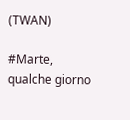(TWAN)

#Marte, qualche giorno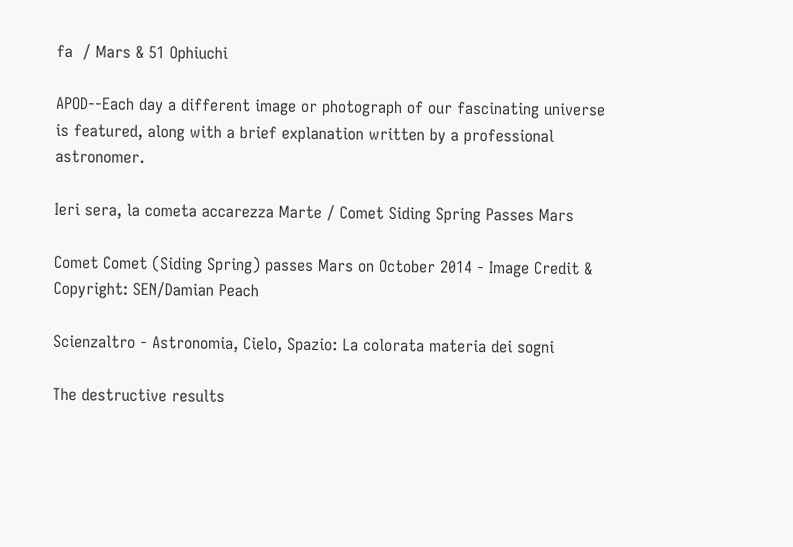fa  / Mars & 51 Ophiuchi

APOD--Each day a different image or photograph of our fascinating universe is featured, along with a brief explanation written by a professional astronomer.

Ieri sera, la cometa accarezza Marte / Comet Siding Spring Passes Mars

Comet Comet (Siding Spring) passes Mars on October 2014 - Image Credit & Copyright: SEN/Damian Peach

Scienzaltro - Astronomia, Cielo, Spazio: La colorata materia dei sogni

The destructive results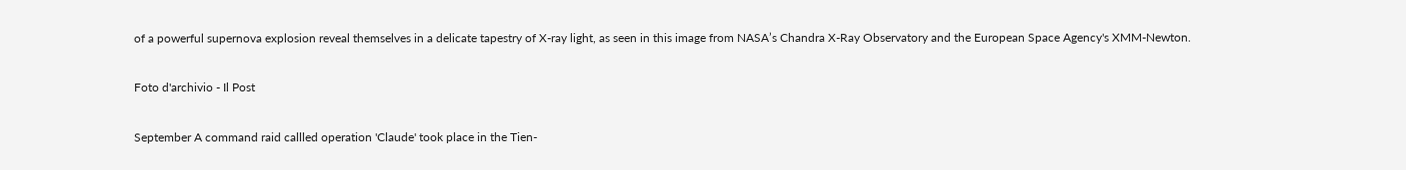of a powerful supernova explosion reveal themselves in a delicate tapestry of X-ray light, as seen in this image from NASA’s Chandra X-Ray Observatory and the European Space Agency's XMM-Newton.

Foto d'archivio - Il Post

September A command raid callled operation 'Claude' took place in the Tien-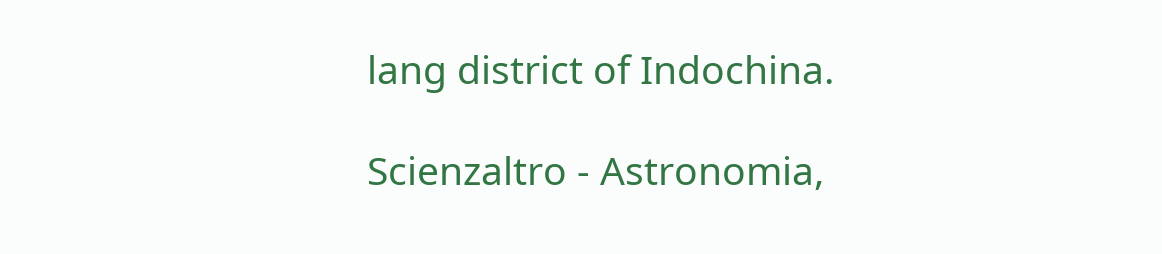lang district of Indochina.

Scienzaltro - Astronomia,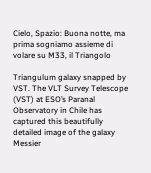Cielo, Spazio: Buona notte, ma prima sogniamo assieme di volare su M33, il Triangolo

Triangulum galaxy snapped by VST. The VLT Survey Telescope (VST) at ESO’s Paranal Observatory in Chile has captured this beautifully detailed image of the galaxy Messier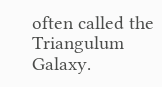often called the Triangulum Galaxy.